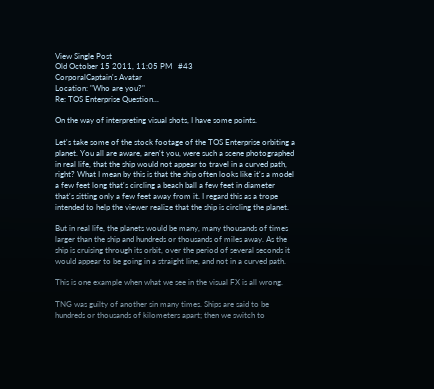View Single Post
Old October 15 2011, 11:05 PM   #43
CorporalCaptain's Avatar
Location: "Who are you?"
Re: TOS Enterprise Question...

On the way of interpreting visual shots, I have some points.

Let's take some of the stock footage of the TOS Enterprise orbiting a planet. You all are aware, aren't you, were such a scene photographed in real life, that the ship would not appear to travel in a curved path, right? What I mean by this is that the ship often looks like it's a model a few feet long that's circling a beach ball a few feet in diameter that's sitting only a few feet away from it. I regard this as a trope intended to help the viewer realize that the ship is circling the planet.

But in real life, the planets would be many, many thousands of times larger than the ship and hundreds or thousands of miles away. As the ship is cruising through its orbit, over the period of several seconds it would appear to be going in a straight line, and not in a curved path.

This is one example when what we see in the visual FX is all wrong.

TNG was guilty of another sin many times. Ships are said to be hundreds or thousands of kilometers apart; then we switch to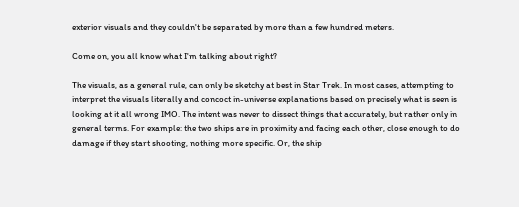exterior visuals and they couldn't be separated by more than a few hundred meters.

Come on, you all know what I'm talking about right?

The visuals, as a general rule, can only be sketchy at best in Star Trek. In most cases, attempting to interpret the visuals literally and concoct in-universe explanations based on precisely what is seen is looking at it all wrong IMO. The intent was never to dissect things that accurately, but rather only in general terms. For example: the two ships are in proximity and facing each other, close enough to do damage if they start shooting, nothing more specific. Or, the ship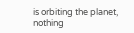is orbiting the planet, nothing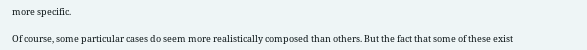more specific.

Of course, some particular cases do seem more realistically composed than others. But the fact that some of these exist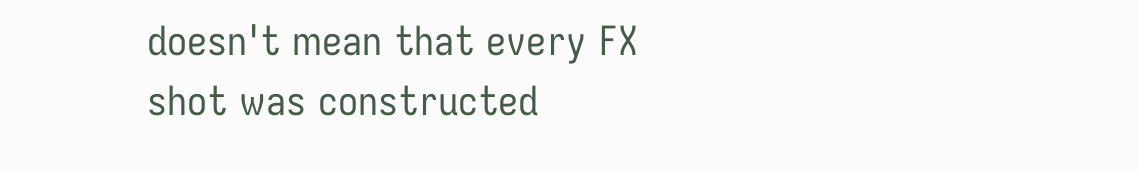doesn't mean that every FX shot was constructed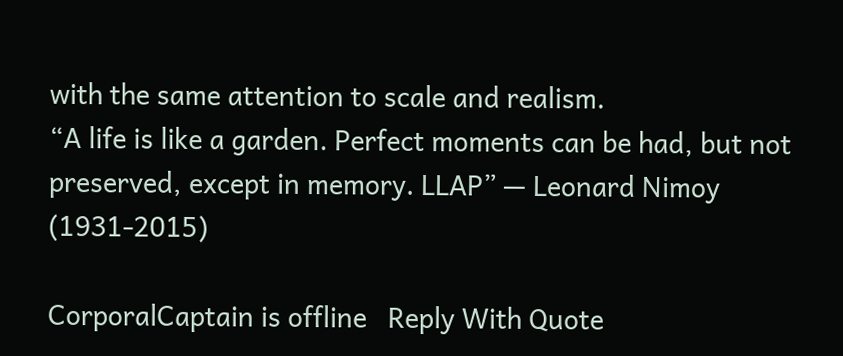with the same attention to scale and realism.
“A life is like a garden. Perfect moments can be had, but not preserved, except in memory. LLAP” — Leonard Nimoy (1931-2015)

CorporalCaptain is offline   Reply With Quote